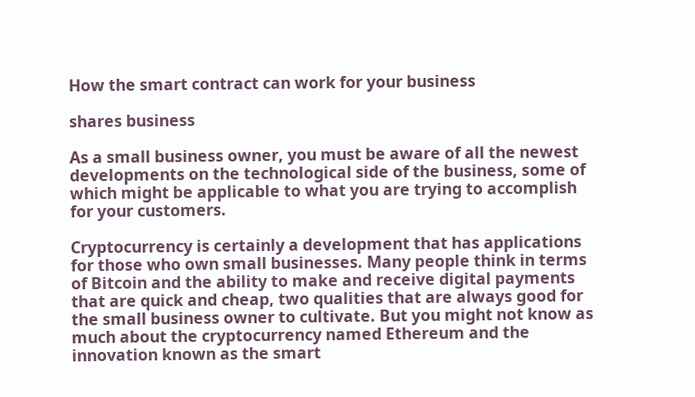How the smart contract can work for your business

shares business

As a small business owner, you must be aware of all the newest developments on the technological side of the business, some of which might be applicable to what you are trying to accomplish for your customers.

Cryptocurrency is certainly a development that has applications for those who own small businesses. Many people think in terms of Bitcoin and the ability to make and receive digital payments that are quick and cheap, two qualities that are always good for the small business owner to cultivate. But you might not know as much about the cryptocurrency named Ethereum and the innovation known as the smart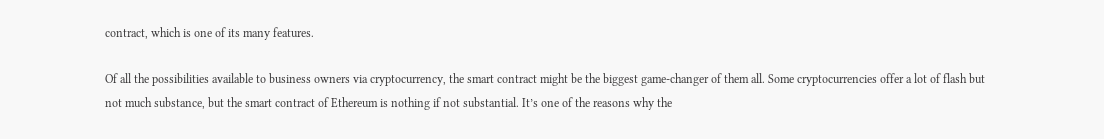contract, which is one of its many features.

Of all the possibilities available to business owners via cryptocurrency, the smart contract might be the biggest game-changer of them all. Some cryptocurrencies offer a lot of flash but not much substance, but the smart contract of Ethereum is nothing if not substantial. It’s one of the reasons why the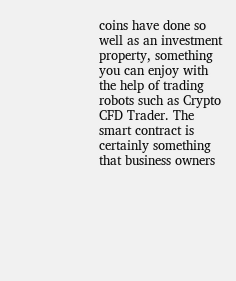coins have done so well as an investment property, something you can enjoy with the help of trading robots such as Crypto CFD Trader. The smart contract is certainly something that business owners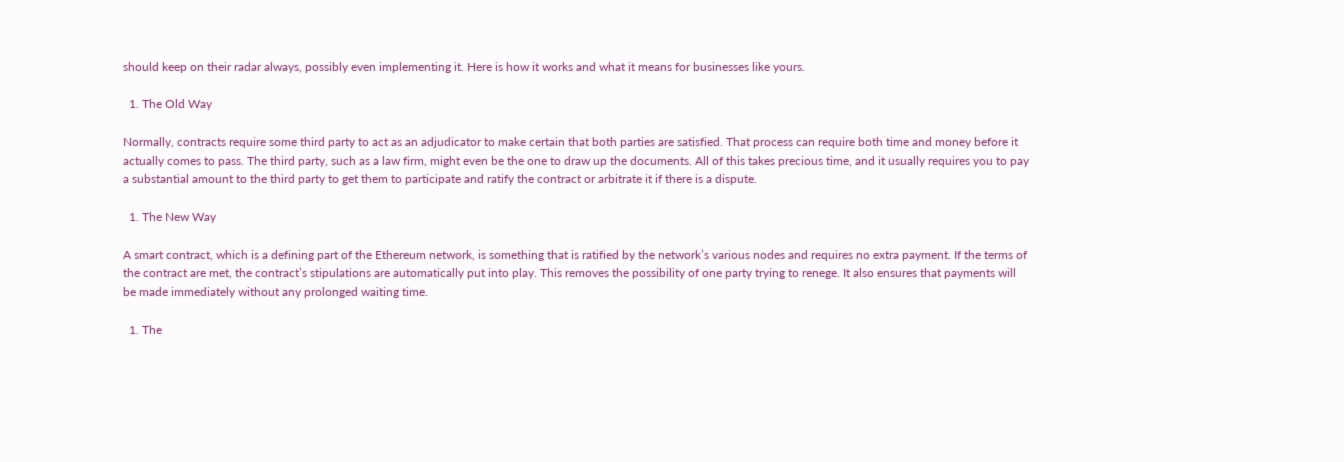should keep on their radar always, possibly even implementing it. Here is how it works and what it means for businesses like yours.

  1. The Old Way

Normally, contracts require some third party to act as an adjudicator to make certain that both parties are satisfied. That process can require both time and money before it actually comes to pass. The third party, such as a law firm, might even be the one to draw up the documents. All of this takes precious time, and it usually requires you to pay a substantial amount to the third party to get them to participate and ratify the contract or arbitrate it if there is a dispute.

  1. The New Way

A smart contract, which is a defining part of the Ethereum network, is something that is ratified by the network’s various nodes and requires no extra payment. If the terms of the contract are met, the contract’s stipulations are automatically put into play. This removes the possibility of one party trying to renege. It also ensures that payments will be made immediately without any prolonged waiting time.

  1. The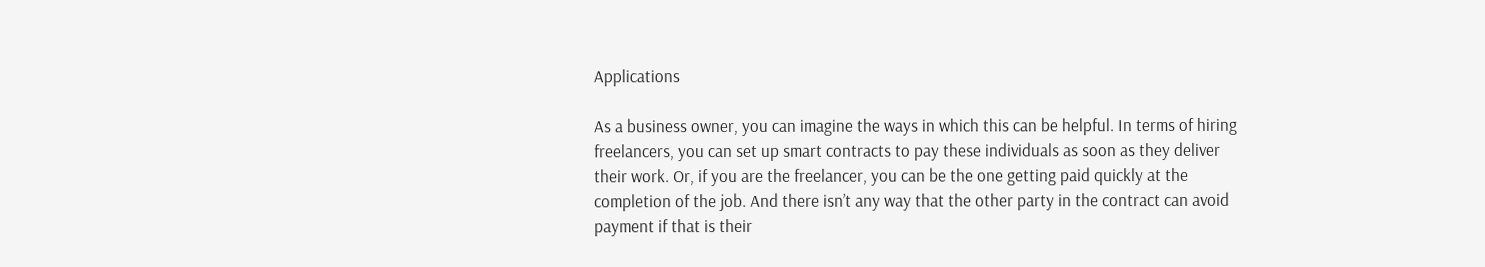Applications

As a business owner, you can imagine the ways in which this can be helpful. In terms of hiring freelancers, you can set up smart contracts to pay these individuals as soon as they deliver their work. Or, if you are the freelancer, you can be the one getting paid quickly at the completion of the job. And there isn’t any way that the other party in the contract can avoid payment if that is their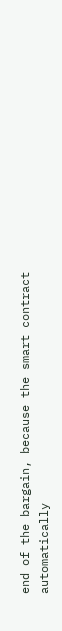end of the bargain, because the smart contract automatically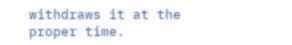withdraws it at the proper time.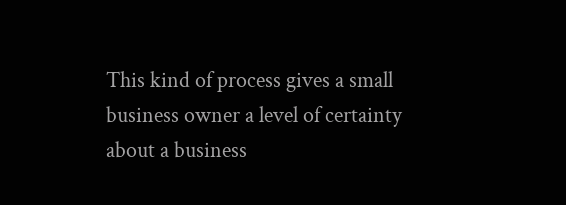This kind of process gives a small business owner a level of certainty about a business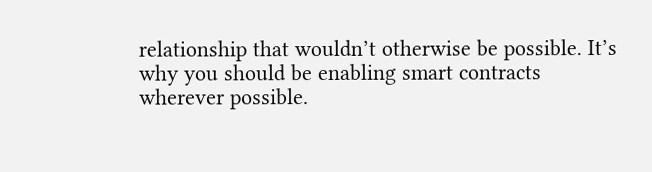relationship that wouldn’t otherwise be possible. It’s why you should be enabling smart contracts wherever possible.